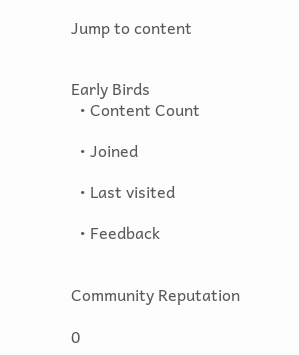Jump to content


Early Birds
  • Content Count

  • Joined

  • Last visited

  • Feedback


Community Reputation

0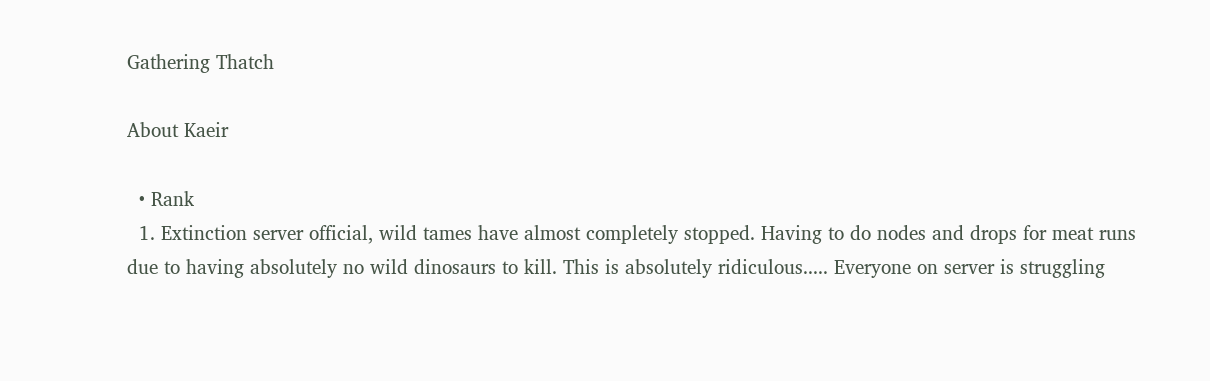Gathering Thatch

About Kaeir

  • Rank
  1. Extinction server official, wild tames have almost completely stopped. Having to do nodes and drops for meat runs due to having absolutely no wild dinosaurs to kill. This is absolutely ridiculous..... Everyone on server is struggling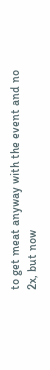to get meat anyway with the event and no 2x, but now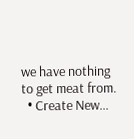we have nothing to get meat from.
  • Create New...